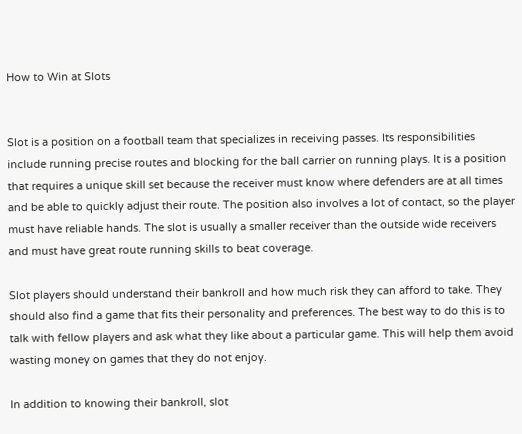How to Win at Slots


Slot is a position on a football team that specializes in receiving passes. Its responsibilities include running precise routes and blocking for the ball carrier on running plays. It is a position that requires a unique skill set because the receiver must know where defenders are at all times and be able to quickly adjust their route. The position also involves a lot of contact, so the player must have reliable hands. The slot is usually a smaller receiver than the outside wide receivers and must have great route running skills to beat coverage.

Slot players should understand their bankroll and how much risk they can afford to take. They should also find a game that fits their personality and preferences. The best way to do this is to talk with fellow players and ask what they like about a particular game. This will help them avoid wasting money on games that they do not enjoy.

In addition to knowing their bankroll, slot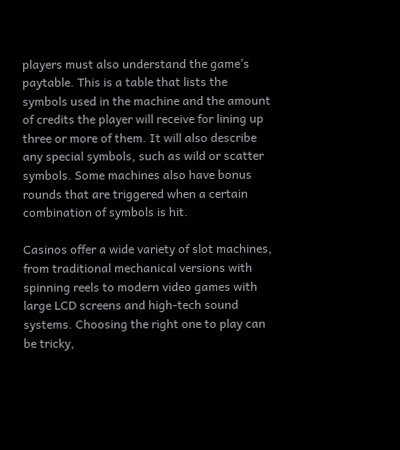players must also understand the game’s paytable. This is a table that lists the symbols used in the machine and the amount of credits the player will receive for lining up three or more of them. It will also describe any special symbols, such as wild or scatter symbols. Some machines also have bonus rounds that are triggered when a certain combination of symbols is hit.

Casinos offer a wide variety of slot machines, from traditional mechanical versions with spinning reels to modern video games with large LCD screens and high-tech sound systems. Choosing the right one to play can be tricky,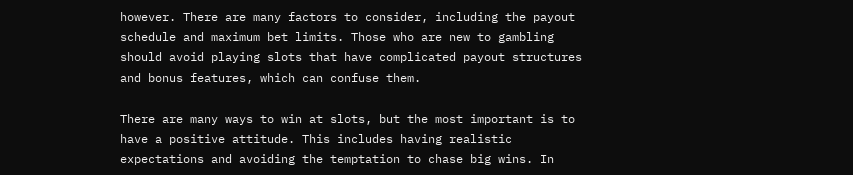however. There are many factors to consider, including the payout schedule and maximum bet limits. Those who are new to gambling should avoid playing slots that have complicated payout structures and bonus features, which can confuse them.

There are many ways to win at slots, but the most important is to have a positive attitude. This includes having realistic expectations and avoiding the temptation to chase big wins. In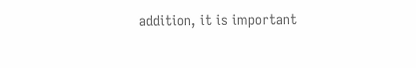addition, it is important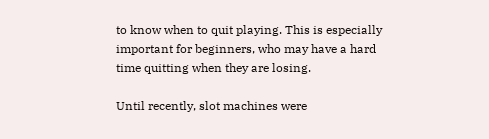to know when to quit playing. This is especially important for beginners, who may have a hard time quitting when they are losing.

Until recently, slot machines were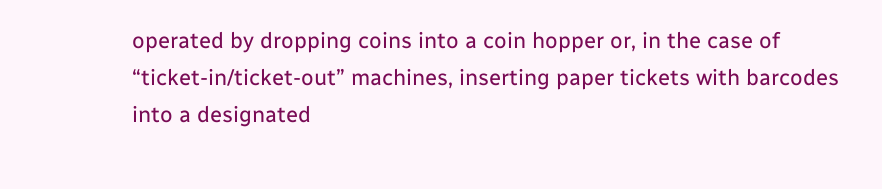operated by dropping coins into a coin hopper or, in the case of “ticket-in/ticket-out” machines, inserting paper tickets with barcodes into a designated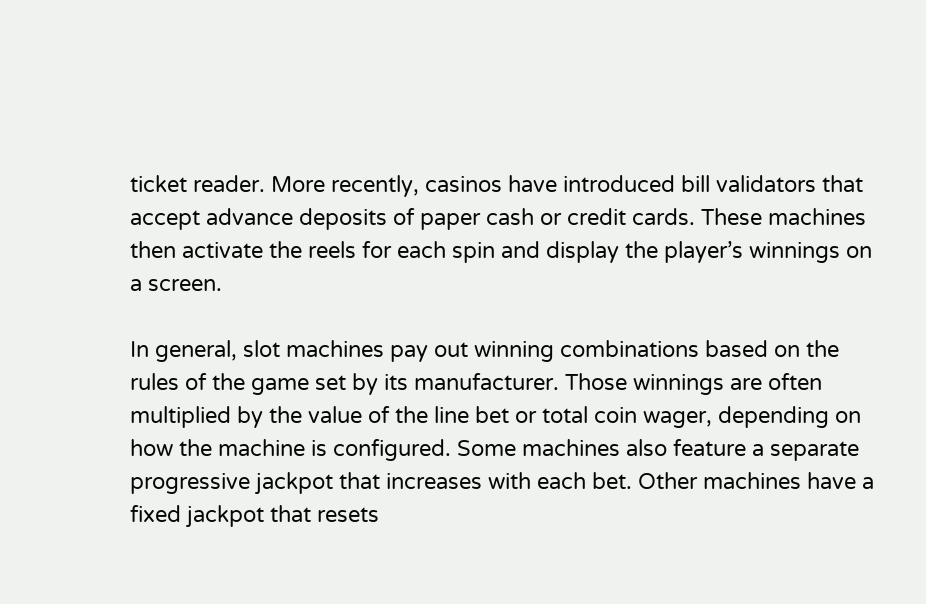ticket reader. More recently, casinos have introduced bill validators that accept advance deposits of paper cash or credit cards. These machines then activate the reels for each spin and display the player’s winnings on a screen.

In general, slot machines pay out winning combinations based on the rules of the game set by its manufacturer. Those winnings are often multiplied by the value of the line bet or total coin wager, depending on how the machine is configured. Some machines also feature a separate progressive jackpot that increases with each bet. Other machines have a fixed jackpot that resets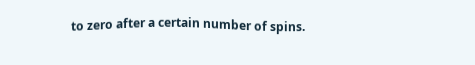to zero after a certain number of spins.